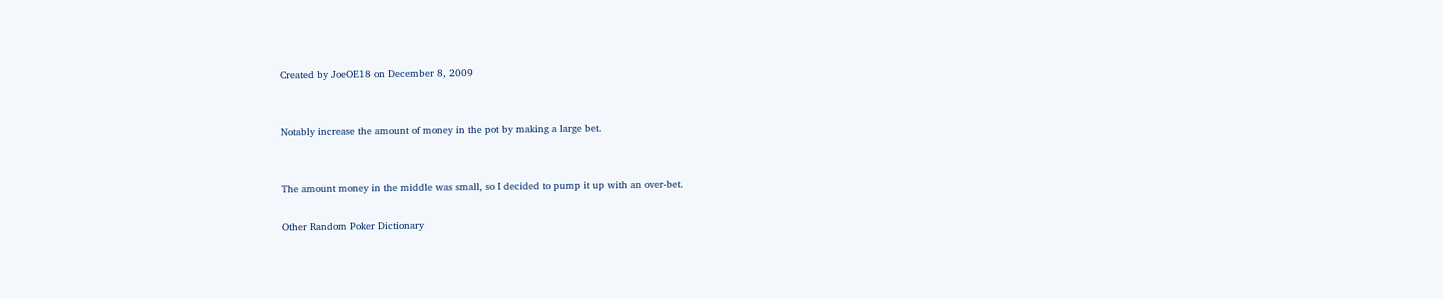Created by JoeOE18 on December 8, 2009


Notably increase the amount of money in the pot by making a large bet.


The amount money in the middle was small, so I decided to pump it up with an over-bet.

Other Random Poker Dictionary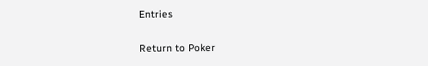Entries

Return to Poker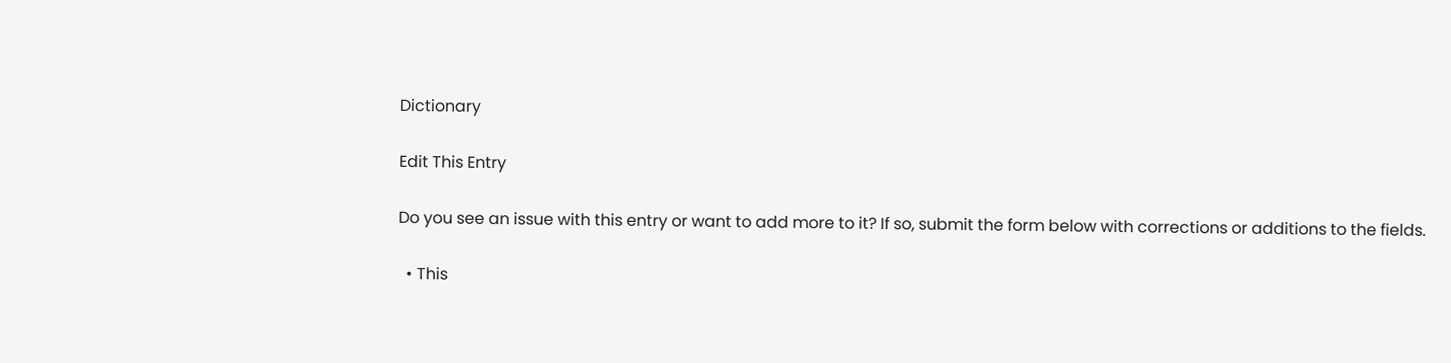Dictionary

Edit This Entry

Do you see an issue with this entry or want to add more to it? If so, submit the form below with corrections or additions to the fields.

  • This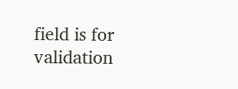field is for validation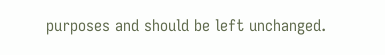purposes and should be left unchanged.